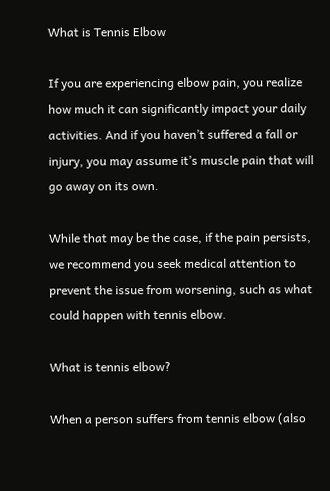What is Tennis Elbow

If you are experiencing elbow pain, you realize how much it can significantly impact your daily activities. And if you haven’t suffered a fall or injury, you may assume it’s muscle pain that will go away on its own.

While that may be the case, if the pain persists, we recommend you seek medical attention to prevent the issue from worsening, such as what could happen with tennis elbow.

What is tennis elbow?

When a person suffers from tennis elbow (also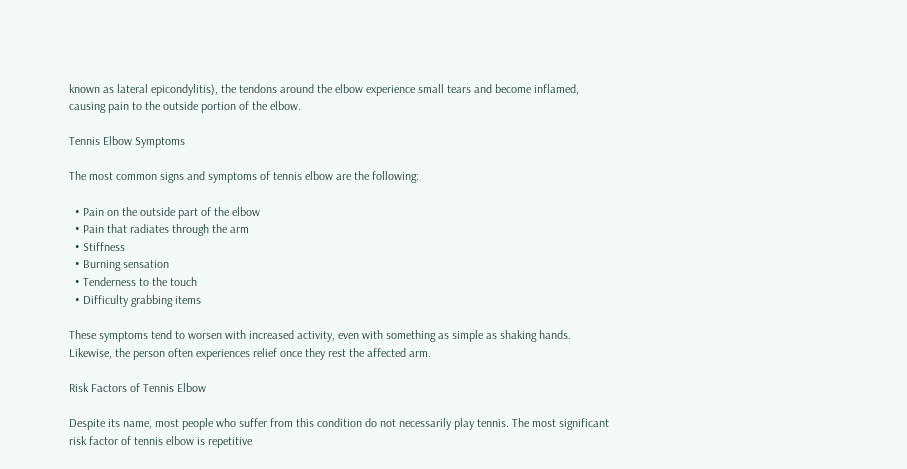known as lateral epicondylitis), the tendons around the elbow experience small tears and become inflamed, causing pain to the outside portion of the elbow.

Tennis Elbow Symptoms

The most common signs and symptoms of tennis elbow are the following:

  • Pain on the outside part of the elbow
  • Pain that radiates through the arm
  • Stiffness
  • Burning sensation
  • Tenderness to the touch
  • Difficulty grabbing items

These symptoms tend to worsen with increased activity, even with something as simple as shaking hands. Likewise, the person often experiences relief once they rest the affected arm.

Risk Factors of Tennis Elbow

Despite its name, most people who suffer from this condition do not necessarily play tennis. The most significant risk factor of tennis elbow is repetitive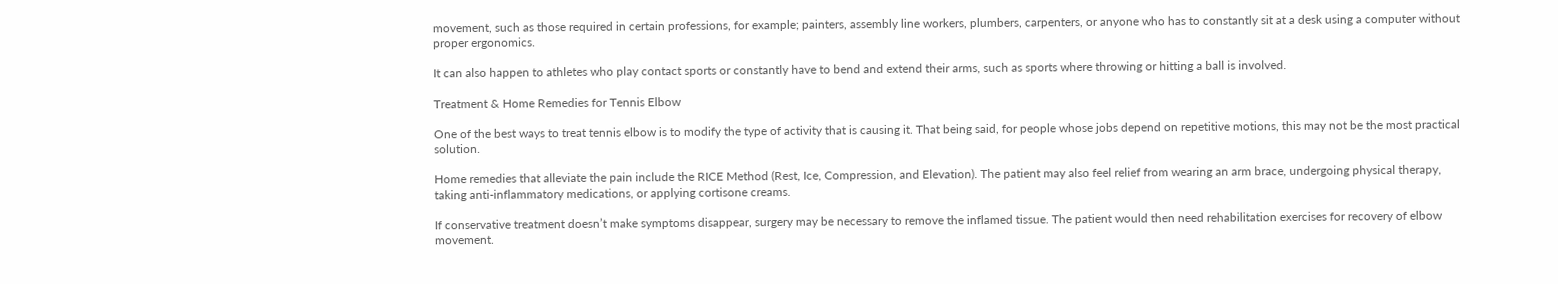movement, such as those required in certain professions, for example; painters, assembly line workers, plumbers, carpenters, or anyone who has to constantly sit at a desk using a computer without proper ergonomics.

It can also happen to athletes who play contact sports or constantly have to bend and extend their arms, such as sports where throwing or hitting a ball is involved.

Treatment & Home Remedies for Tennis Elbow

One of the best ways to treat tennis elbow is to modify the type of activity that is causing it. That being said, for people whose jobs depend on repetitive motions, this may not be the most practical solution.

Home remedies that alleviate the pain include the RICE Method (Rest, Ice, Compression, and Elevation). The patient may also feel relief from wearing an arm brace, undergoing physical therapy, taking anti-inflammatory medications, or applying cortisone creams.

If conservative treatment doesn’t make symptoms disappear, surgery may be necessary to remove the inflamed tissue. The patient would then need rehabilitation exercises for recovery of elbow movement.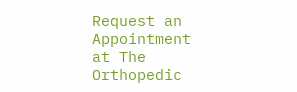Request an Appointment at The Orthopedic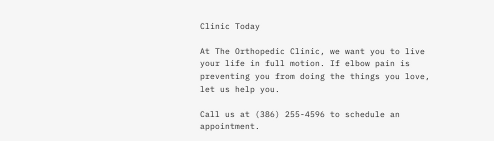Clinic Today

At The Orthopedic Clinic, we want you to live your life in full motion. If elbow pain is preventing you from doing the things you love, let us help you.

Call us at (386) 255-4596 to schedule an appointment.